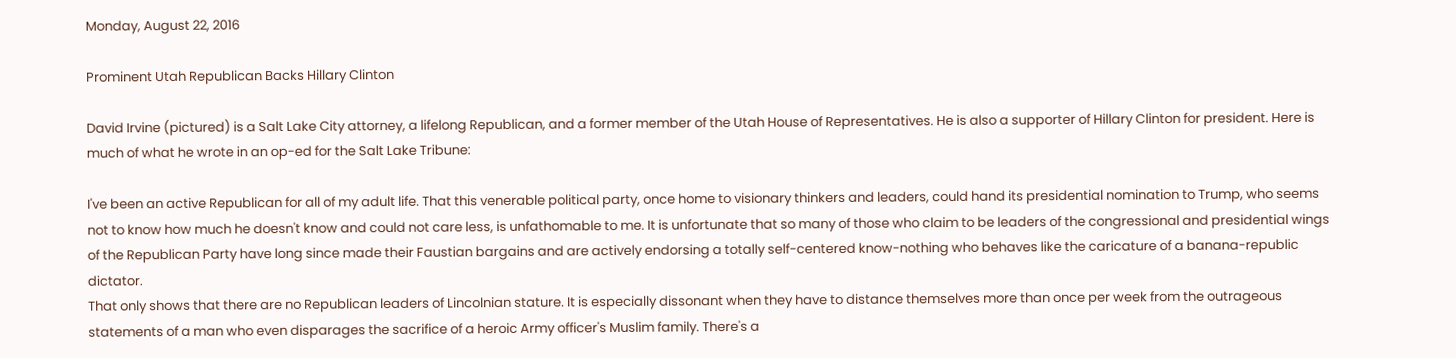Monday, August 22, 2016

Prominent Utah Republican Backs Hillary Clinton

David Irvine (pictured) is a Salt Lake City attorney, a lifelong Republican, and a former member of the Utah House of Representatives. He is also a supporter of Hillary Clinton for president. Here is much of what he wrote in an op-ed for the Salt Lake Tribune:

I've been an active Republican for all of my adult life. That this venerable political party, once home to visionary thinkers and leaders, could hand its presidential nomination to Trump, who seems not to know how much he doesn't know and could not care less, is unfathomable to me. It is unfortunate that so many of those who claim to be leaders of the congressional and presidential wings of the Republican Party have long since made their Faustian bargains and are actively endorsing a totally self-centered know-nothing who behaves like the caricature of a banana-republic dictator.
That only shows that there are no Republican leaders of Lincolnian stature. It is especially dissonant when they have to distance themselves more than once per week from the outrageous statements of a man who even disparages the sacrifice of a heroic Army officer's Muslim family. There's a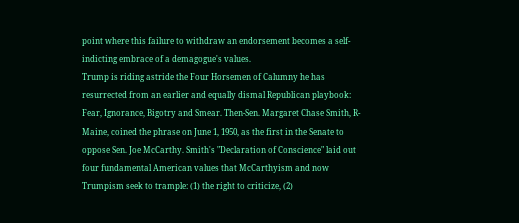point where this failure to withdraw an endorsement becomes a self-indicting embrace of a demagogue's values.
Trump is riding astride the Four Horsemen of Calumny he has resurrected from an earlier and equally dismal Republican playbook: Fear, Ignorance, Bigotry and Smear. Then-Sen. Margaret Chase Smith, R-Maine, coined the phrase on June 1, 1950, as the first in the Senate to oppose Sen. Joe McCarthy. Smith's "Declaration of Conscience" laid out four fundamental American values that McCarthyism and now Trumpism seek to trample: (1) the right to criticize, (2)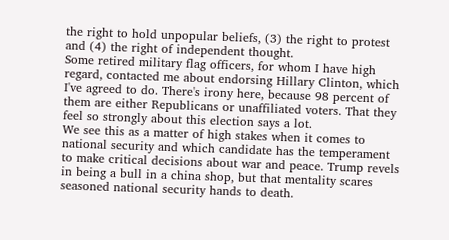the right to hold unpopular beliefs, (3) the right to protest and (4) the right of independent thought.
Some retired military flag officers, for whom I have high regard, contacted me about endorsing Hillary Clinton, which I've agreed to do. There's irony here, because 98 percent of them are either Republicans or unaffiliated voters. That they feel so strongly about this election says a lot.
We see this as a matter of high stakes when it comes to national security and which candidate has the temperament to make critical decisions about war and peace. Trump revels in being a bull in a china shop, but that mentality scares seasoned national security hands to death.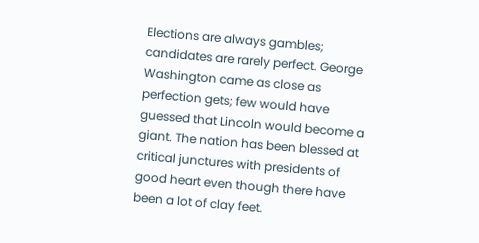Elections are always gambles; candidates are rarely perfect. George Washington came as close as perfection gets; few would have guessed that Lincoln would become a giant. The nation has been blessed at critical junctures with presidents of good heart even though there have been a lot of clay feet.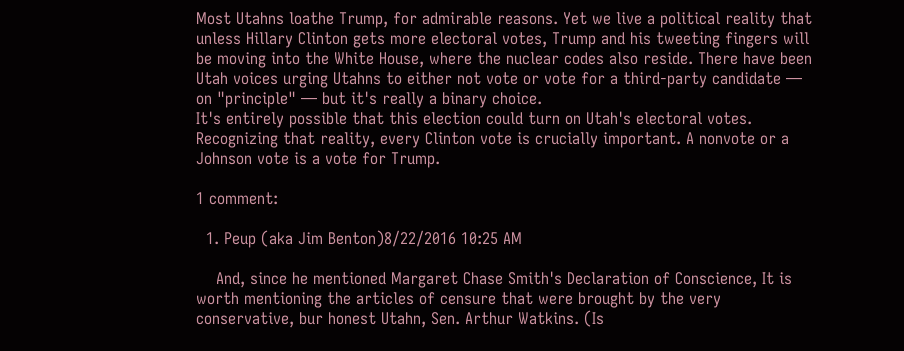Most Utahns loathe Trump, for admirable reasons. Yet we live a political reality that unless Hillary Clinton gets more electoral votes, Trump and his tweeting fingers will be moving into the White House, where the nuclear codes also reside. There have been Utah voices urging Utahns to either not vote or vote for a third-party candidate — on "principle" — but it's really a binary choice.
It's entirely possible that this election could turn on Utah's electoral votes. Recognizing that reality, every Clinton vote is crucially important. A nonvote or a Johnson vote is a vote for Trump.

1 comment:

  1. Peup (aka Jim Benton)8/22/2016 10:25 AM

    And, since he mentioned Margaret Chase Smith's Declaration of Conscience, It is worth mentioning the articles of censure that were brought by the very conservative, bur honest Utahn, Sen. Arthur Watkins. (Is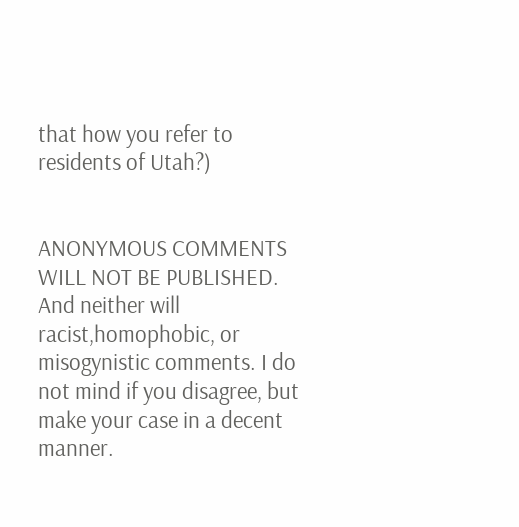that how you refer to residents of Utah?)


ANONYMOUS COMMENTS WILL NOT BE PUBLISHED. And neither will racist,homophobic, or misogynistic comments. I do not mind if you disagree, but make your case in a decent manner.